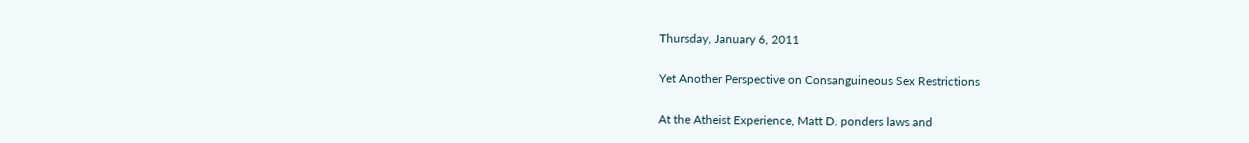Thursday, January 6, 2011

Yet Another Perspective on Consanguineous Sex Restrictions

At the Atheist Experience, Matt D. ponders laws and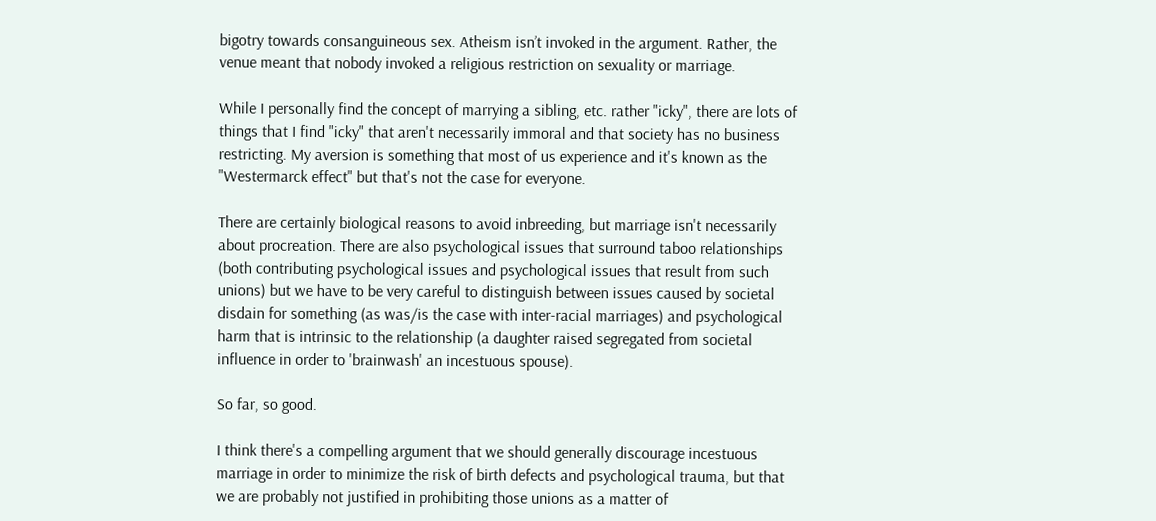bigotry towards consanguineous sex. Atheism isn’t invoked in the argument. Rather, the venue meant that nobody invoked a religious restriction on sexuality or marriage.

While I personally find the concept of marrying a sibling, etc. rather "icky", there are lots of things that I find "icky" that aren't necessarily immoral and that society has no business restricting. My aversion is something that most of us experience and it's known as the "Westermarck effect" but that's not the case for everyone.

There are certainly biological reasons to avoid inbreeding, but marriage isn't necessarily about procreation. There are also psychological issues that surround taboo relationships (both contributing psychological issues and psychological issues that result from such unions) but we have to be very careful to distinguish between issues caused by societal disdain for something (as was/is the case with inter-racial marriages) and psychological harm that is intrinsic to the relationship (a daughter raised segregated from societal influence in order to 'brainwash' an incestuous spouse).

So far, so good.

I think there's a compelling argument that we should generally discourage incestuous marriage in order to minimize the risk of birth defects and psychological trauma, but that we are probably not justified in prohibiting those unions as a matter of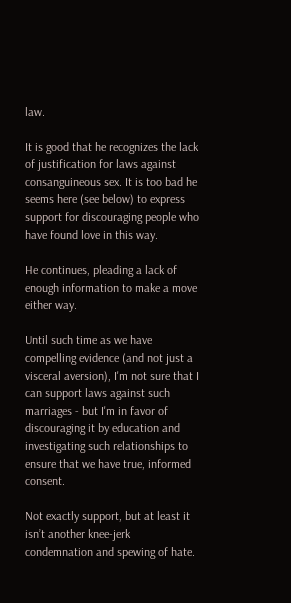law.

It is good that he recognizes the lack of justification for laws against consanguineous sex. It is too bad he seems here (see below) to express support for discouraging people who have found love in this way.

He continues, pleading a lack of enough information to make a move either way.

Until such time as we have compelling evidence (and not just a visceral aversion), I'm not sure that I can support laws against such marriages - but I'm in favor of discouraging it by education and investigating such relationships to ensure that we have true, informed consent.

Not exactly support, but at least it isn’t another knee-jerk condemnation and spewing of hate.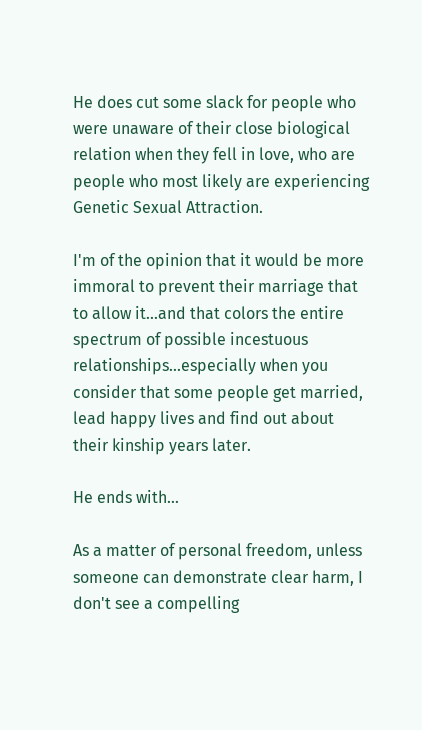He does cut some slack for people who were unaware of their close biological relation when they fell in love, who are people who most likely are experiencing Genetic Sexual Attraction.

I'm of the opinion that it would be more immoral to prevent their marriage that to allow it...and that colors the entire spectrum of possible incestuous relationships...especially when you consider that some people get married, lead happy lives and find out about their kinship years later.

He ends with…

As a matter of personal freedom, unless someone can demonstrate clear harm, I don't see a compelling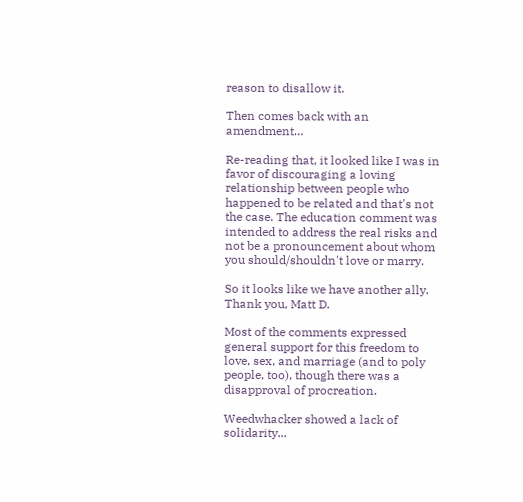reason to disallow it.

Then comes back with an amendment…

Re-reading that, it looked like I was in favor of discouraging a loving relationship between people who happened to be related and that's not the case. The education comment was intended to address the real risks and not be a pronouncement about whom you should/shouldn't love or marry.

So it looks like we have another ally. Thank you, Matt D.

Most of the comments expressed general support for this freedom to love, sex, and marriage (and to poly people, too), though there was a disapproval of procreation.

Weedwhacker showed a lack of solidarity...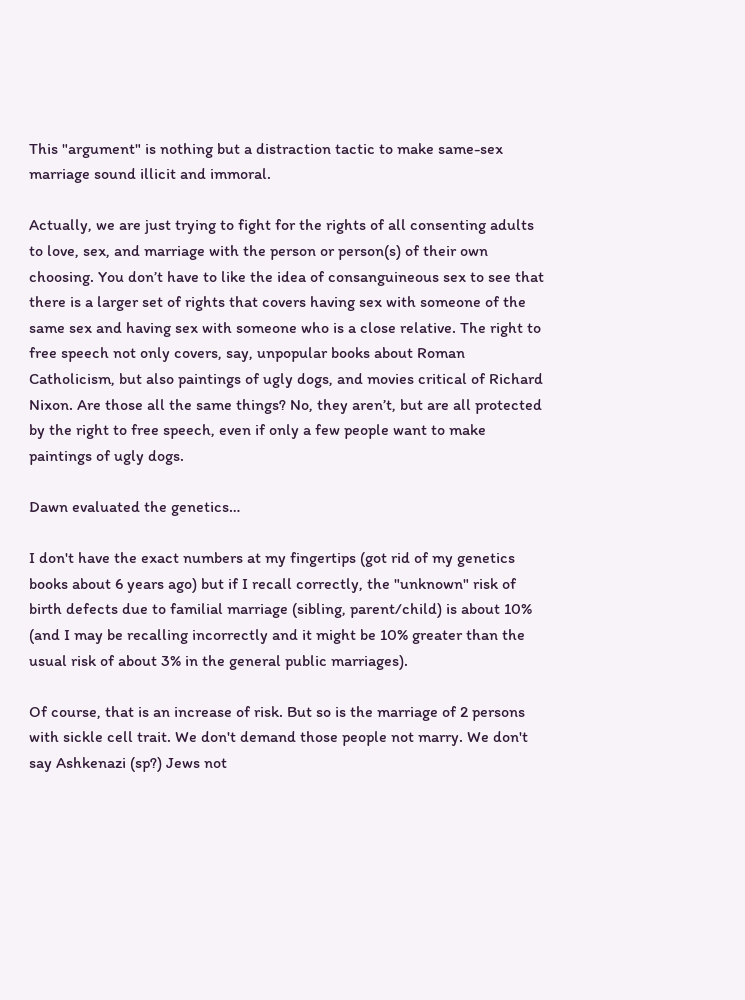This "argument" is nothing but a distraction tactic to make same-sex marriage sound illicit and immoral.

Actually, we are just trying to fight for the rights of all consenting adults to love, sex, and marriage with the person or person(s) of their own choosing. You don’t have to like the idea of consanguineous sex to see that there is a larger set of rights that covers having sex with someone of the same sex and having sex with someone who is a close relative. The right to free speech not only covers, say, unpopular books about Roman Catholicism, but also paintings of ugly dogs, and movies critical of Richard Nixon. Are those all the same things? No, they aren’t, but are all protected by the right to free speech, even if only a few people want to make paintings of ugly dogs.

Dawn evaluated the genetics…

I don't have the exact numbers at my fingertips (got rid of my genetics books about 6 years ago) but if I recall correctly, the "unknown" risk of birth defects due to familial marriage (sibling, parent/child) is about 10% (and I may be recalling incorrectly and it might be 10% greater than the usual risk of about 3% in the general public marriages).

Of course, that is an increase of risk. But so is the marriage of 2 persons with sickle cell trait. We don't demand those people not marry. We don't say Ashkenazi (sp?) Jews not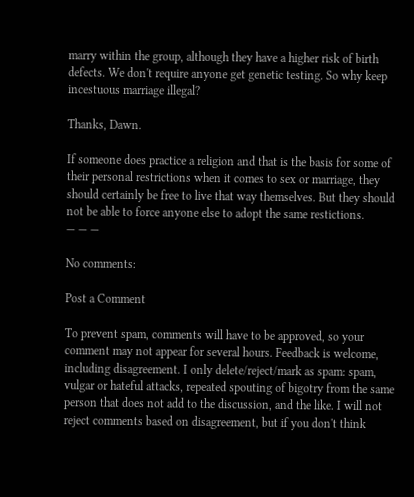marry within the group, although they have a higher risk of birth defects. We don't require anyone get genetic testing. So why keep incestuous marriage illegal?

Thanks, Dawn.

If someone does practice a religion and that is the basis for some of their personal restrictions when it comes to sex or marriage, they should certainly be free to live that way themselves. But they should not be able to force anyone else to adopt the same restictions.
— — —

No comments:

Post a Comment

To prevent spam, comments will have to be approved, so your comment may not appear for several hours. Feedback is welcome, including disagreement. I only delete/reject/mark as spam: spam, vulgar or hateful attacks, repeated spouting of bigotry from the same person that does not add to the discussion, and the like. I will not reject comments based on disagreement, but if you don't think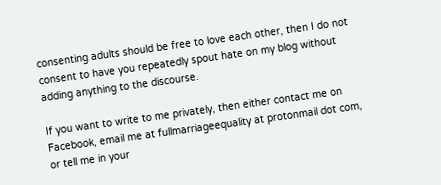consenting adults should be free to love each other, then I do not consent to have you repeatedly spout hate on my blog without adding anything to the discourse.

If you want to write to me privately, then either contact me on Facebook, email me at fullmarriageequality at protonmail dot com, or tell me in your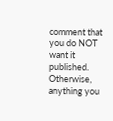comment that you do NOT want it published. Otherwise, anything you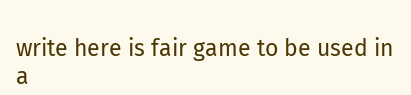write here is fair game to be used in a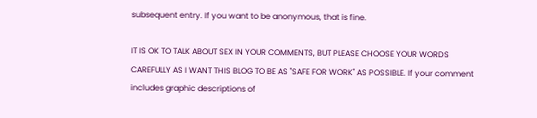subsequent entry. If you want to be anonymous, that is fine.

IT IS OK TO TALK ABOUT SEX IN YOUR COMMENTS, BUT PLEASE CHOOSE YOUR WORDS CAREFULLY AS I WANT THIS BLOG TO BE AS "SAFE FOR WORK" AS POSSIBLE. If your comment includes graphic descriptions of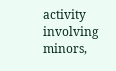activity involving minors,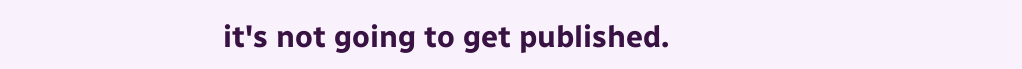it's not going to get published.